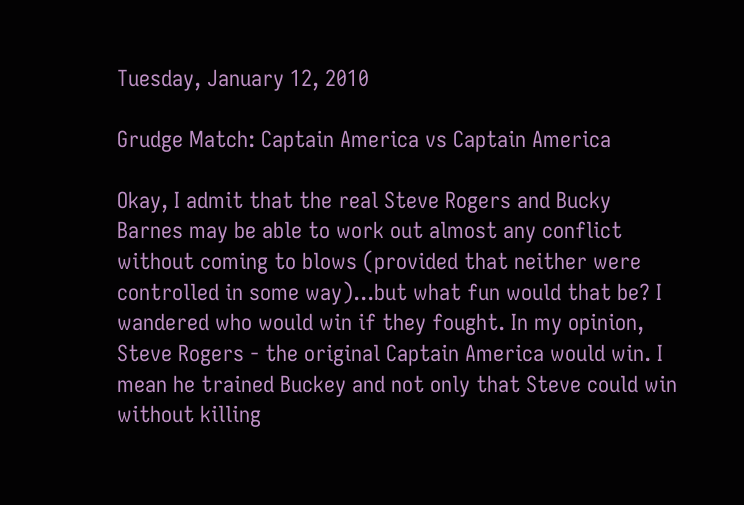Tuesday, January 12, 2010

Grudge Match: Captain America vs Captain America

Okay, I admit that the real Steve Rogers and Bucky Barnes may be able to work out almost any conflict without coming to blows (provided that neither were controlled in some way)...but what fun would that be? I wandered who would win if they fought. In my opinion, Steve Rogers - the original Captain America would win. I mean he trained Buckey and not only that Steve could win without killing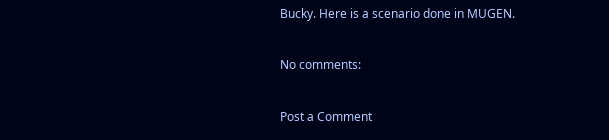Bucky. Here is a scenario done in MUGEN.

No comments:

Post a Comment